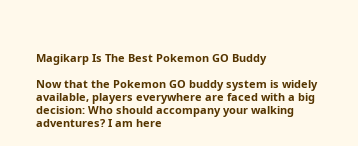Magikarp Is The Best Pokemon GO Buddy

Now that the Pokemon GO buddy system is widely available, players everywhere are faced with a big decision: Who should accompany your walking adventures? I am here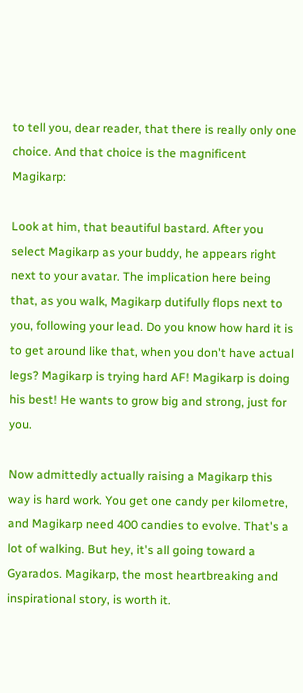to tell you, dear reader, that there is really only one choice. And that choice is the magnificent Magikarp:

Look at him, that beautiful bastard. After you select Magikarp as your buddy, he appears right next to your avatar. The implication here being that, as you walk, Magikarp dutifully flops next to you, following your lead. Do you know how hard it is to get around like that, when you don't have actual legs? Magikarp is trying hard AF! Magikarp is doing his best! He wants to grow big and strong, just for you.

Now admittedly actually raising a Magikarp this way is hard work. You get one candy per kilometre, and Magikarp need 400 candies to evolve. That's a lot of walking. But hey, it's all going toward a Gyarados. Magikarp, the most heartbreaking and inspirational story, is worth it.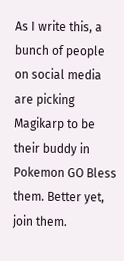As I write this, a bunch of people on social media are picking Magikarp to be their buddy in Pokemon GO Bless them. Better yet, join them.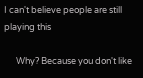I can't believe people are still playing this

      Why? Because you don't like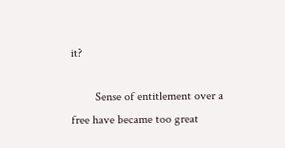it?

        Sense of entitlement over a free have became too great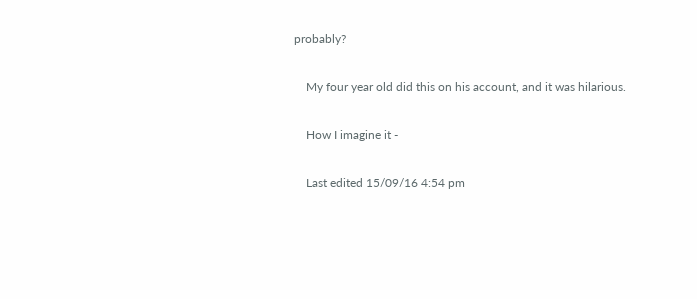probably?

    My four year old did this on his account, and it was hilarious.

    How I imagine it -

    Last edited 15/09/16 4:54 pm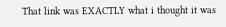That link was EXACTLY what i thought it was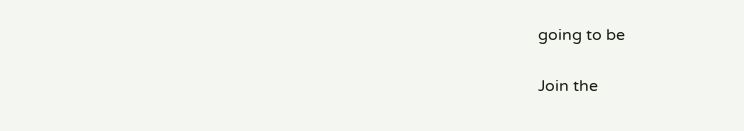going to be

Join the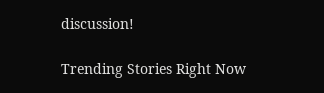discussion!

Trending Stories Right Now